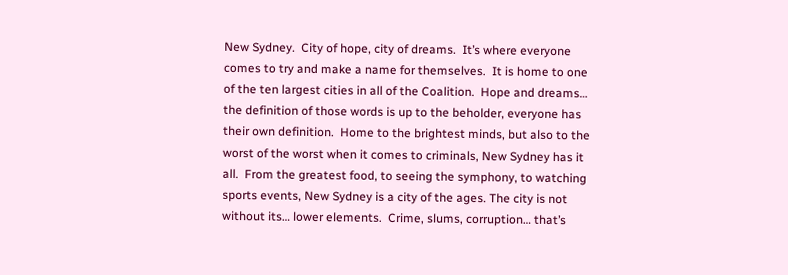New Sydney.  City of hope, city of dreams.  It’s where everyone comes to try and make a name for themselves.  It is home to one of the ten largest cities in all of the Coalition.  Hope and dreams… the definition of those words is up to the beholder, everyone has their own definition.  Home to the brightest minds, but also to the worst of the worst when it comes to criminals, New Sydney has it all.  From the greatest food, to seeing the symphony, to watching sports events, New Sydney is a city of the ages. The city is not without its… lower elements.  Crime, slums, corruption… that’s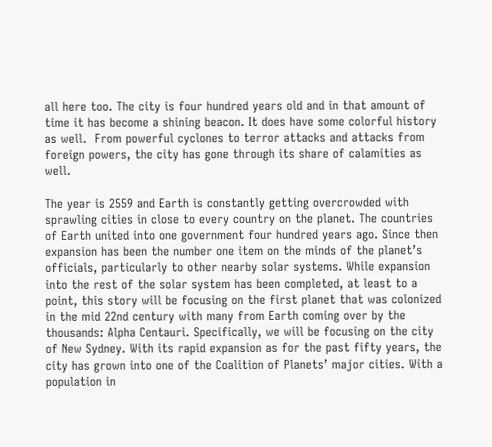all here too. The city is four hundred years old and in that amount of time it has become a shining beacon. It does have some colorful history as well.  From powerful cyclones to terror attacks and attacks from foreign powers, the city has gone through its share of calamities as well.

The year is 2559 and Earth is constantly getting overcrowded with sprawling cities in close to every country on the planet. The countries of Earth united into one government four hundred years ago. Since then expansion has been the number one item on the minds of the planet’s officials, particularly to other nearby solar systems. While expansion into the rest of the solar system has been completed, at least to a point, this story will be focusing on the first planet that was colonized in the mid 22nd century with many from Earth coming over by the thousands: Alpha Centauri. Specifically, we will be focusing on the city of New Sydney. With its rapid expansion as for the past fifty years, the city has grown into one of the Coalition of Planets’ major cities. With a population in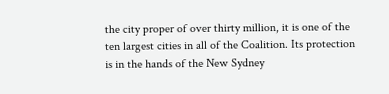the city proper of over thirty million, it is one of the ten largest cities in all of the Coalition. Its protection is in the hands of the New Sydney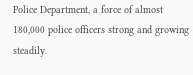Police Department, a force of almost 180,000 police officers strong and growing steadily.